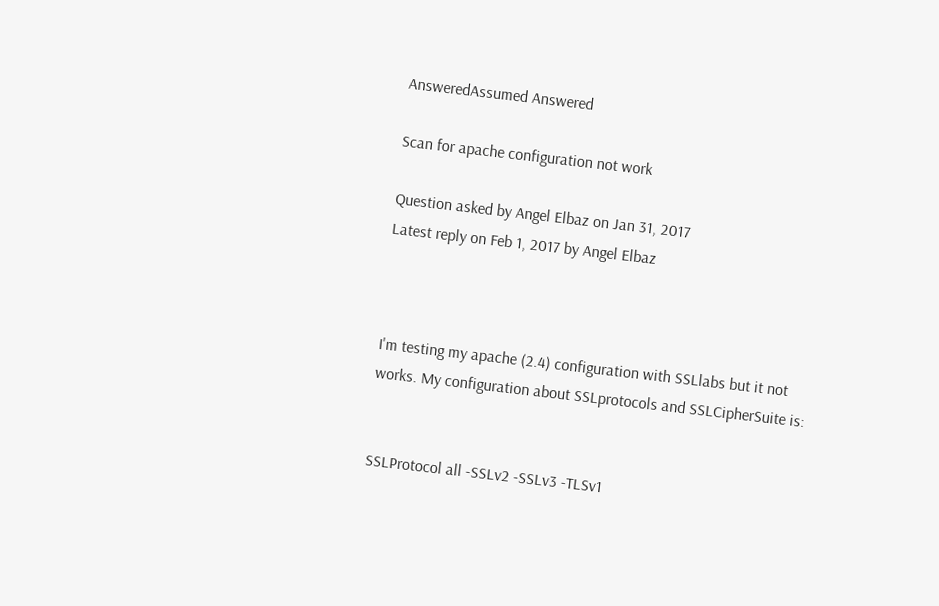AnsweredAssumed Answered

Scan for apache configuration not work

Question asked by Angel Elbaz on Jan 31, 2017
Latest reply on Feb 1, 2017 by Angel Elbaz



I'm testing my apache (2.4) configuration with SSLlabs but it not works. My configuration about SSLprotocols and SSLCipherSuite is:


SSLProtocol all -SSLv2 -SSLv3 -TLSv1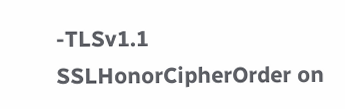-TLSv1.1
SSLHonorCipherOrder on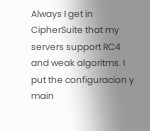Always I get in CipherSuite that my servers support RC4 and weak algoritms. I put the configuracion y main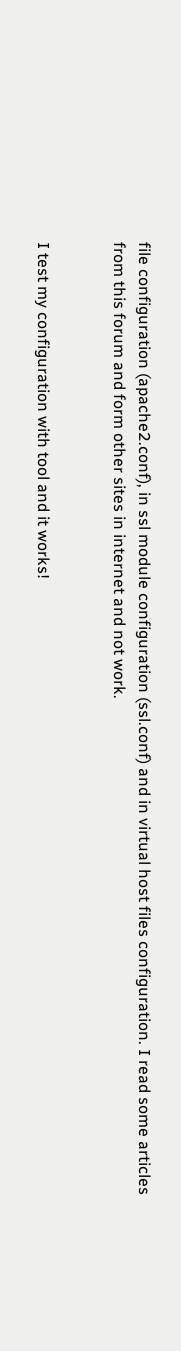file configuration (apache2.conf), in ssl module configuration (ssl.conf) and in virtual host files configuration. I read some articles from this forum and form other sites in internet and not work.


I test my configuration with tool and it works!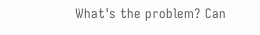What's the problem? Can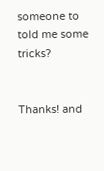someone to told me some tricks?


Thanks! and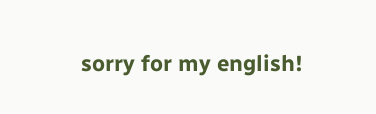sorry for my english!